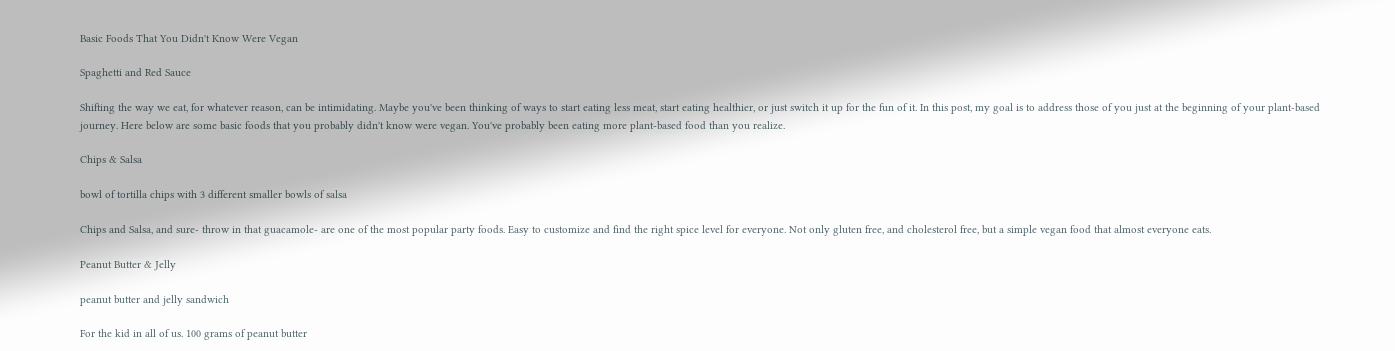Basic Foods That You Didn't Know Were Vegan

Spaghetti and Red Sauce

Shifting the way we eat, for whatever reason, can be intimidating. Maybe you've been thinking of ways to start eating less meat, start eating healthier, or just switch it up for the fun of it. In this post, my goal is to address those of you just at the beginning of your plant-based journey. Here below are some basic foods that you probably didn't know were vegan. You've probably been eating more plant-based food than you realize.

Chips & Salsa

bowl of tortilla chips with 3 different smaller bowls of salsa

Chips and Salsa, and sure- throw in that guacamole- are one of the most popular party foods. Easy to customize and find the right spice level for everyone. Not only gluten free, and cholesterol free, but a simple vegan food that almost everyone eats.

Peanut Butter & Jelly

peanut butter and jelly sandwich

For the kid in all of us. 100 grams of peanut butter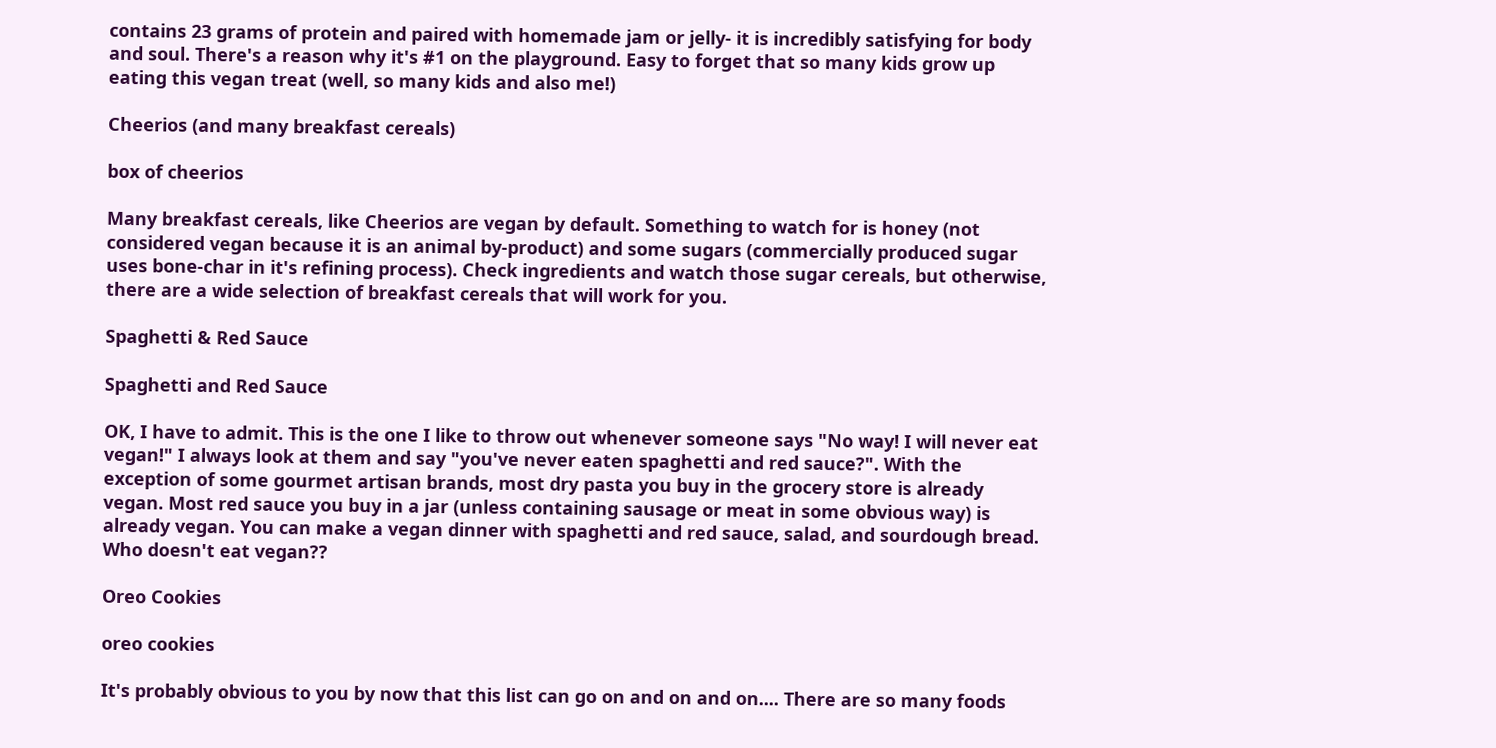contains 23 grams of protein and paired with homemade jam or jelly- it is incredibly satisfying for body and soul. There's a reason why it's #1 on the playground. Easy to forget that so many kids grow up eating this vegan treat (well, so many kids and also me!)

Cheerios (and many breakfast cereals)

box of cheerios

Many breakfast cereals, like Cheerios are vegan by default. Something to watch for is honey (not considered vegan because it is an animal by-product) and some sugars (commercially produced sugar uses bone-char in it's refining process). Check ingredients and watch those sugar cereals, but otherwise, there are a wide selection of breakfast cereals that will work for you.

Spaghetti & Red Sauce

Spaghetti and Red Sauce

OK, I have to admit. This is the one I like to throw out whenever someone says "No way! I will never eat vegan!" I always look at them and say "you've never eaten spaghetti and red sauce?". With the exception of some gourmet artisan brands, most dry pasta you buy in the grocery store is already vegan. Most red sauce you buy in a jar (unless containing sausage or meat in some obvious way) is already vegan. You can make a vegan dinner with spaghetti and red sauce, salad, and sourdough bread. Who doesn't eat vegan??

Oreo Cookies

oreo cookies

It's probably obvious to you by now that this list can go on and on and on.... There are so many foods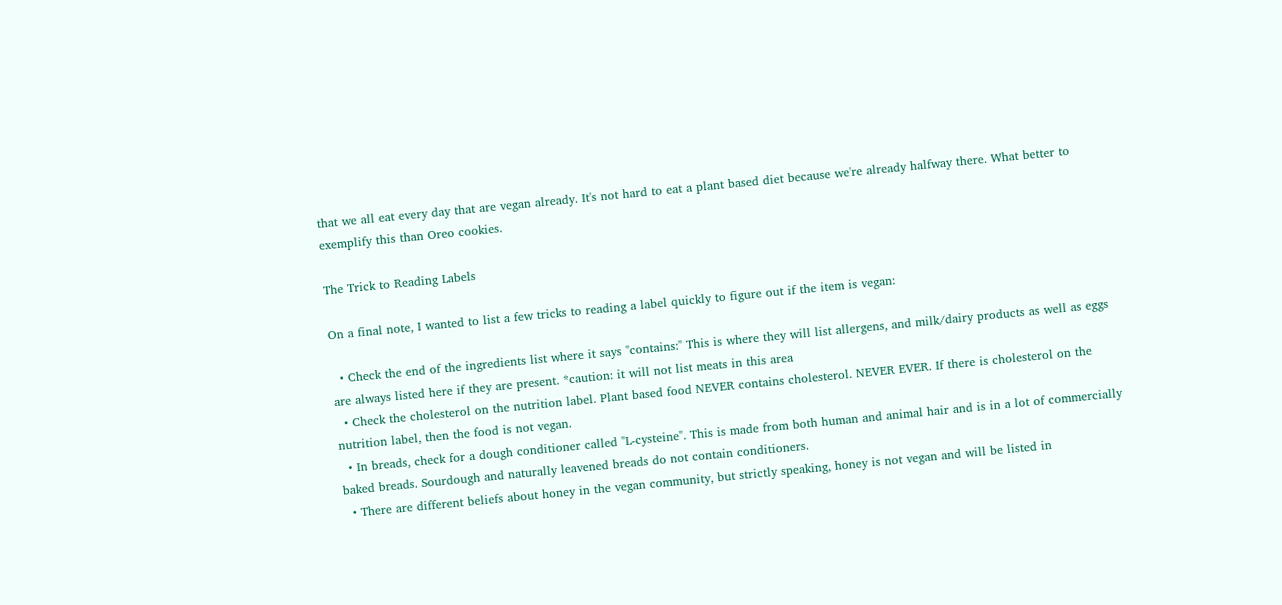that we all eat every day that are vegan already. It's not hard to eat a plant based diet because we're already halfway there. What better to exemplify this than Oreo cookies.

The Trick to Reading Labels

On a final note, I wanted to list a few tricks to reading a label quickly to figure out if the item is vegan:

  • Check the end of the ingredients list where it says "contains:" This is where they will list allergens, and milk/dairy products as well as eggs are always listed here if they are present. *caution: it will not list meats in this area
  • Check the cholesterol on the nutrition label. Plant based food NEVER contains cholesterol. NEVER EVER. If there is cholesterol on the nutrition label, then the food is not vegan.
  • In breads, check for a dough conditioner called "L-cysteine". This is made from both human and animal hair and is in a lot of commercially baked breads. Sourdough and naturally leavened breads do not contain conditioners.
  • There are different beliefs about honey in the vegan community, but strictly speaking, honey is not vegan and will be listed in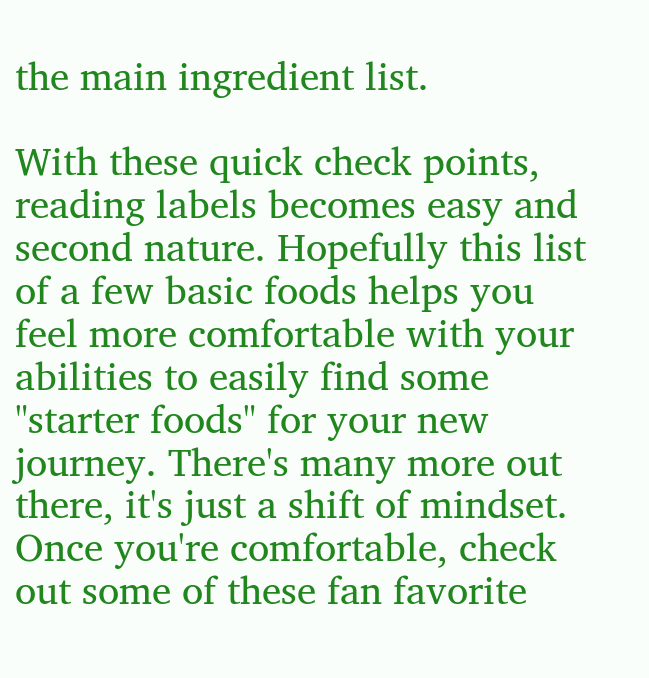the main ingredient list.

With these quick check points, reading labels becomes easy and second nature. Hopefully this list of a few basic foods helps you feel more comfortable with your abilities to easily find some "starter foods" for your new journey. There's many more out there, it's just a shift of mindset. Once you're comfortable, check out some of these fan favorite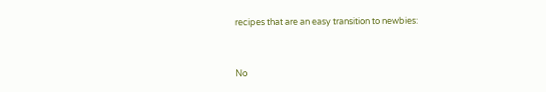recipes that are an easy transition to newbies:


No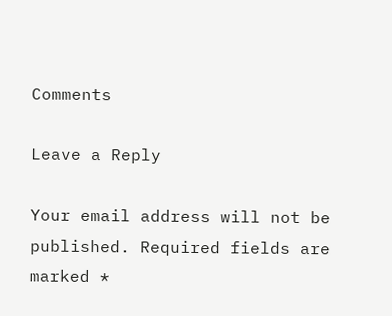Comments

Leave a Reply

Your email address will not be published. Required fields are marked *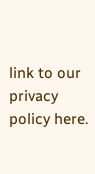link to our privacy policy here.